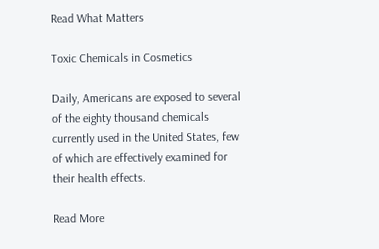Read What Matters

Toxic Chemicals in Cosmetics

Daily, Americans are exposed to several of the eighty thousand chemicals currently used in the United States, few of which are effectively examined for their health effects.

Read More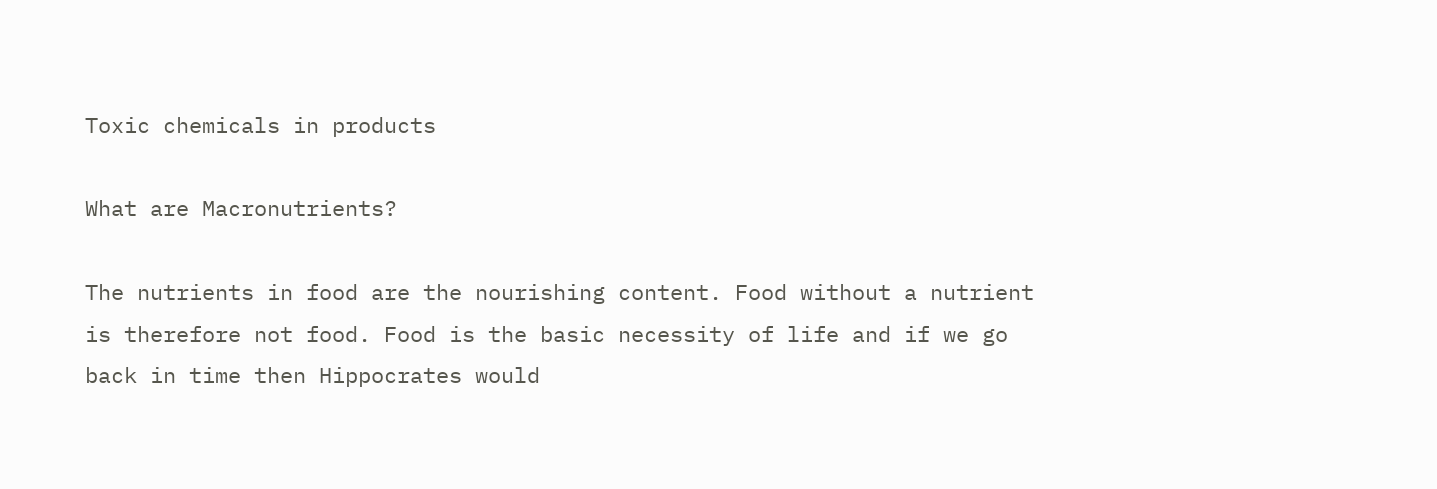Toxic chemicals in products

What are Macronutrients?

The nutrients in food are the nourishing content. Food without a nutrient is therefore not food. Food is the basic necessity of life and if we go back in time then Hippocrates would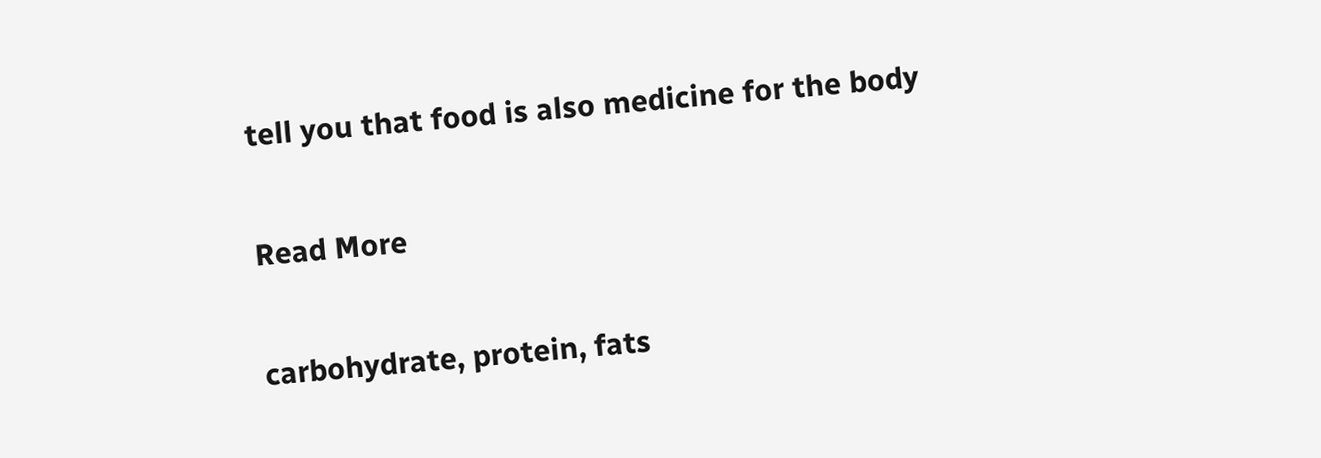tell you that food is also medicine for the body

Read More

carbohydrate, protein, fats